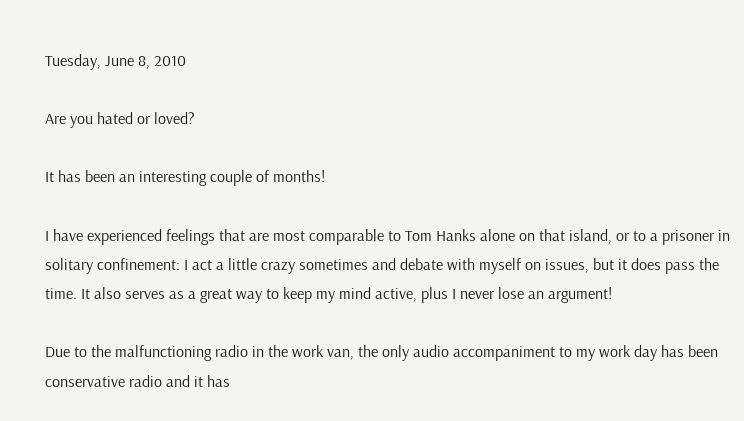Tuesday, June 8, 2010

Are you hated or loved?

It has been an interesting couple of months!

I have experienced feelings that are most comparable to Tom Hanks alone on that island, or to a prisoner in solitary confinement: I act a little crazy sometimes and debate with myself on issues, but it does pass the time. It also serves as a great way to keep my mind active, plus I never lose an argument!

Due to the malfunctioning radio in the work van, the only audio accompaniment to my work day has been conservative radio and it has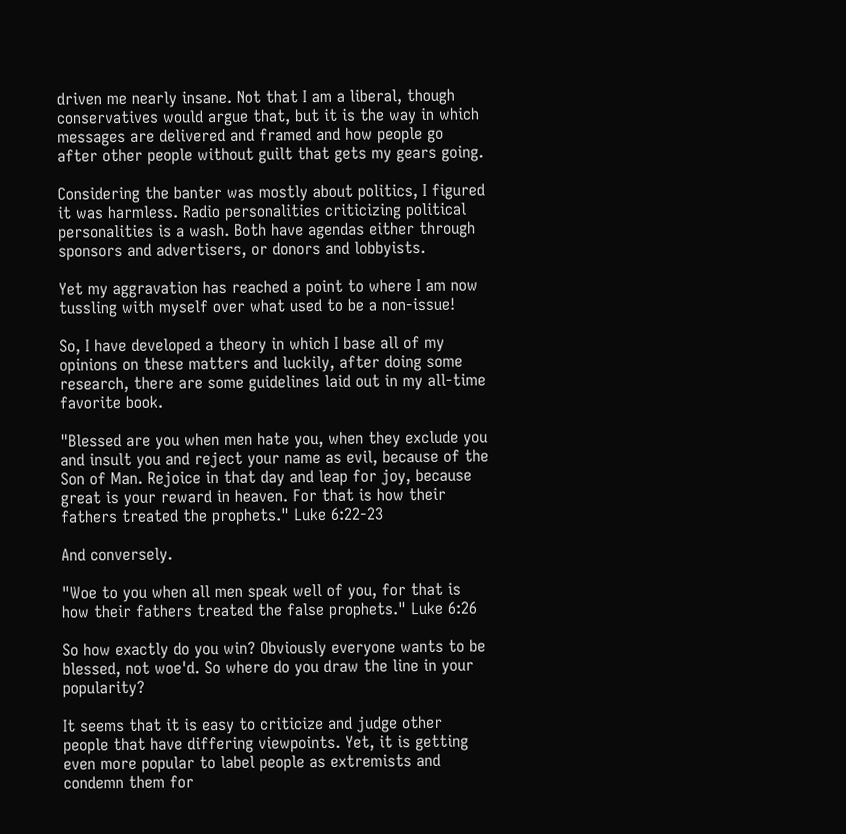driven me nearly insane. Not that I am a liberal, though conservatives would argue that, but it is the way in which messages are delivered and framed and how people go after other people without guilt that gets my gears going.

Considering the banter was mostly about politics, I figured it was harmless. Radio personalities criticizing political personalities is a wash. Both have agendas either through sponsors and advertisers, or donors and lobbyists.

Yet my aggravation has reached a point to where I am now tussling with myself over what used to be a non-issue!

So, I have developed a theory in which I base all of my opinions on these matters and luckily, after doing some research, there are some guidelines laid out in my all-time favorite book.

"Blessed are you when men hate you, when they exclude you and insult you and reject your name as evil, because of the Son of Man. Rejoice in that day and leap for joy, because great is your reward in heaven. For that is how their fathers treated the prophets." Luke 6:22-23

And conversely.

"Woe to you when all men speak well of you, for that is how their fathers treated the false prophets." Luke 6:26

So how exactly do you win? Obviously everyone wants to be blessed, not woe'd. So where do you draw the line in your popularity?

It seems that it is easy to criticize and judge other people that have differing viewpoints. Yet, it is getting even more popular to label people as extremists and condemn them for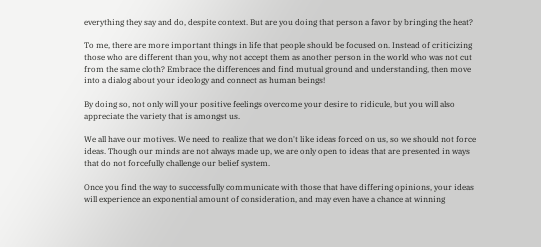everything they say and do, despite context. But are you doing that person a favor by bringing the heat?

To me, there are more important things in life that people should be focused on. Instead of criticizing those who are different than you, why not accept them as another person in the world who was not cut from the same cloth? Embrace the differences and find mutual ground and understanding, then move into a dialog about your ideology and connect as human beings!

By doing so, not only will your positive feelings overcome your desire to ridicule, but you will also appreciate the variety that is amongst us.

We all have our motives. We need to realize that we don't like ideas forced on us, so we should not force ideas. Though our minds are not always made up, we are only open to ideas that are presented in ways that do not forcefully challenge our belief system.

Once you find the way to successfully communicate with those that have differing opinions, your ideas will experience an exponential amount of consideration, and may even have a chance at winning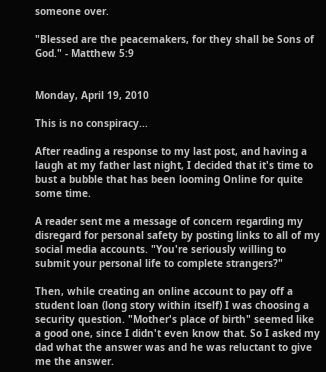someone over.

"Blessed are the peacemakers, for they shall be Sons of God." - Matthew 5:9


Monday, April 19, 2010

This is no conspiracy...

After reading a response to my last post, and having a laugh at my father last night, I decided that it's time to bust a bubble that has been looming Online for quite some time.

A reader sent me a message of concern regarding my disregard for personal safety by posting links to all of my social media accounts. "You're seriously willing to submit your personal life to complete strangers?"

Then, while creating an online account to pay off a student loan (long story within itself) I was choosing a security question. "Mother's place of birth" seemed like a good one, since I didn't even know that. So I asked my dad what the answer was and he was reluctant to give me the answer.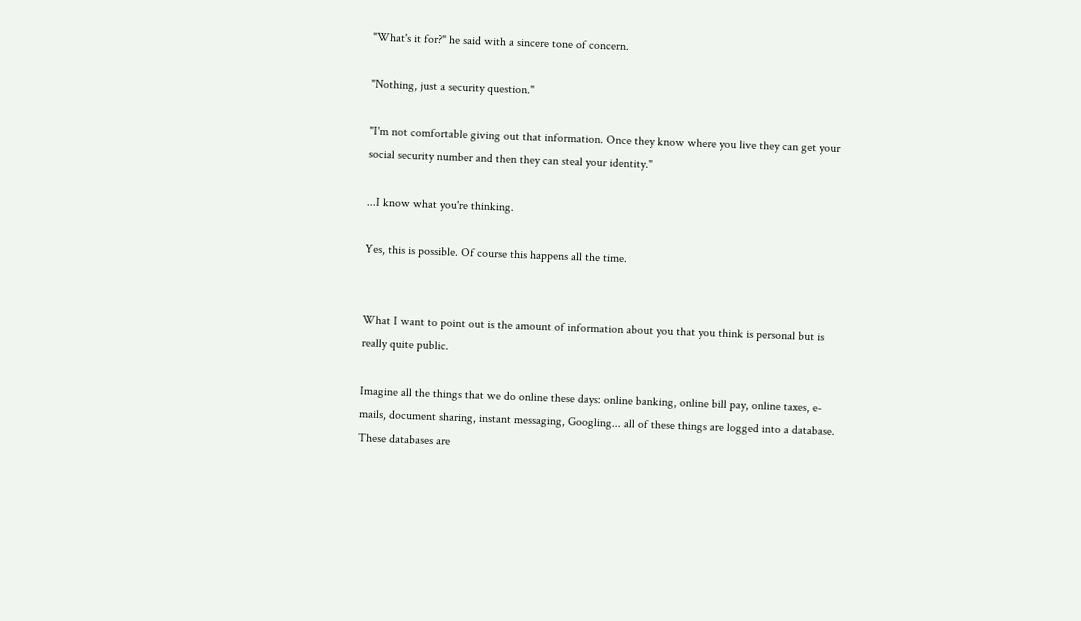"What's it for?" he said with a sincere tone of concern.

"Nothing, just a security question."

"I'm not comfortable giving out that information. Once they know where you live they can get your social security number and then they can steal your identity."

...I know what you're thinking.

Yes, this is possible. Of course this happens all the time.


What I want to point out is the amount of information about you that you think is personal but is really quite public.

Imagine all the things that we do online these days: online banking, online bill pay, online taxes, e-mails, document sharing, instant messaging, Googling... all of these things are logged into a database. These databases are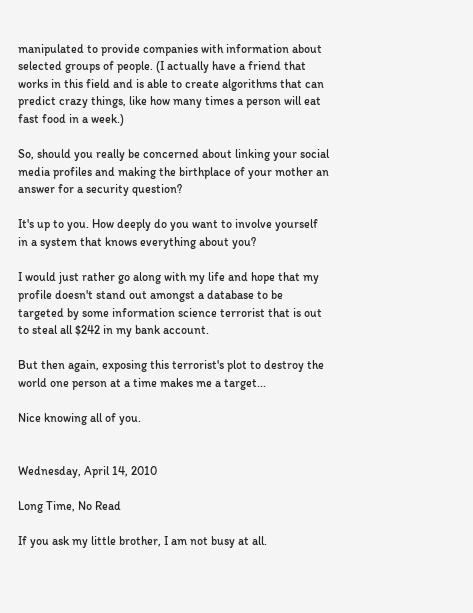manipulated to provide companies with information about selected groups of people. (I actually have a friend that works in this field and is able to create algorithms that can predict crazy things, like how many times a person will eat fast food in a week.)

So, should you really be concerned about linking your social media profiles and making the birthplace of your mother an answer for a security question?

It's up to you. How deeply do you want to involve yourself in a system that knows everything about you?

I would just rather go along with my life and hope that my profile doesn't stand out amongst a database to be targeted by some information science terrorist that is out to steal all $242 in my bank account.

But then again, exposing this terrorist's plot to destroy the world one person at a time makes me a target...

Nice knowing all of you.


Wednesday, April 14, 2010

Long Time, No Read

If you ask my little brother, I am not busy at all.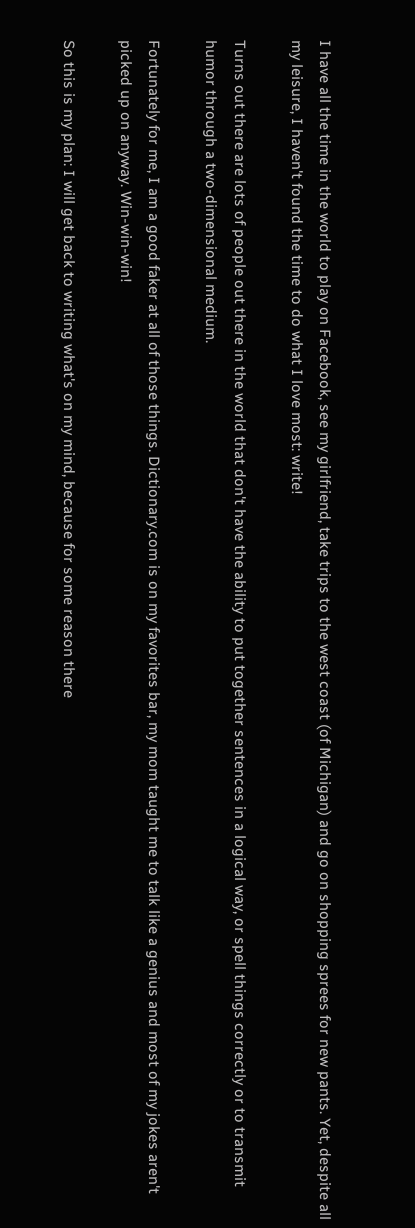I have all the time in the world to play on Facebook, see my girlfriend, take trips to the west coast (of Michigan) and go on shopping sprees for new pants. Yet, despite all my leisure, I haven't found the time to do what I love most: write!

Turns out there are lots of people out there in the world that don't have the ability to put together sentences in a logical way, or spell things correctly or to transmit humor through a two-dimensional medium.

Fortunately for me, I am a good faker at all of those things. Dictionary.com is on my favorites bar, my mom taught me to talk like a genius and most of my jokes aren't picked up on anyway. Win-win-win!

So this is my plan: I will get back to writing what's on my mind, because for some reason there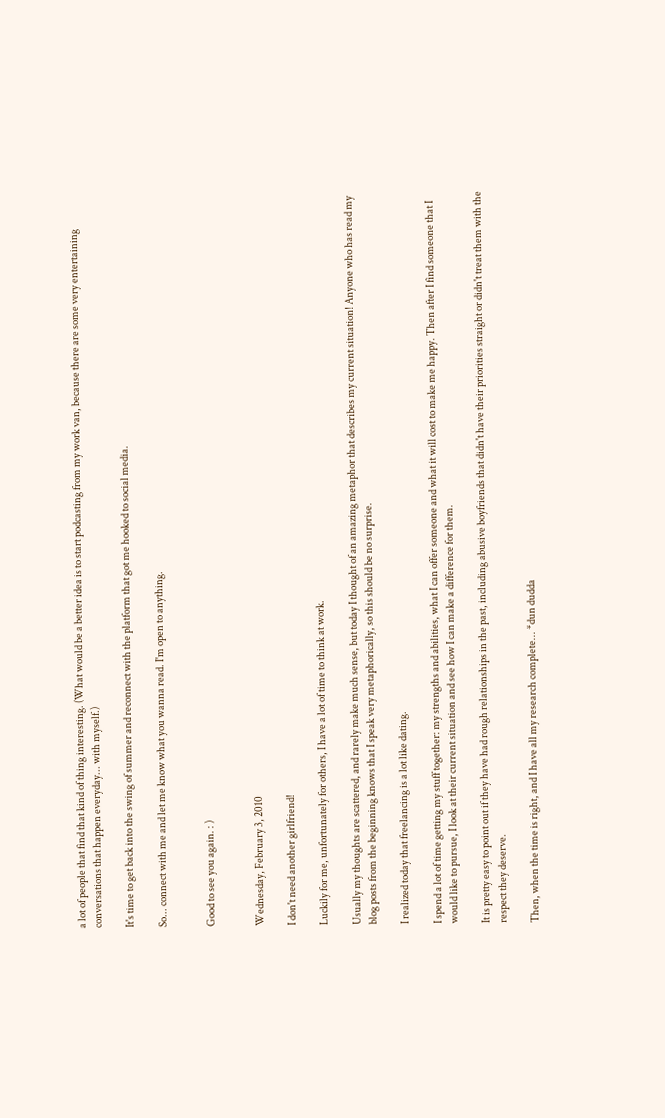a lot of people that find that kind of thing interesting. (What would be a better idea is to start podcasting from my work van, because there are some very entertaining conversations that happen everyday... with myself.)

It's time to get back into the swing of summer and reconnect with the platform that got me hooked to social media.

So... connect with me and let me know what you wanna read. I'm open to anything.


Good to see you again. : )


Wednesday, February 3, 2010

I don't need another girlfriend!

Luckily for me, unfortunately for others, I have a lot of time to think at work.

Usually my thoughts are scattered, and rarely make much sense, but today I thought of an amazing metaphor that describes my current situation! Anyone who has read my blog posts from the beginning knows that I speak very metaphorically, so this should be no surprise.

I realized today that freelancing is a lot like dating.

I spend a lot of time getting my stuff together: my strengths and abilities, what I can offer someone and what it will cost to make me happy. Then after I find someone that I would like to pursue, I look at their current situation and see how I can make a difference for them.

It is pretty easy to point out if they have had rough relationships in the past, including abusive boyfriends that didn't have their priorities straight or didn't treat them with the respect they deserve.

Then, when the time is right, and I have all my research complete... *dun dudda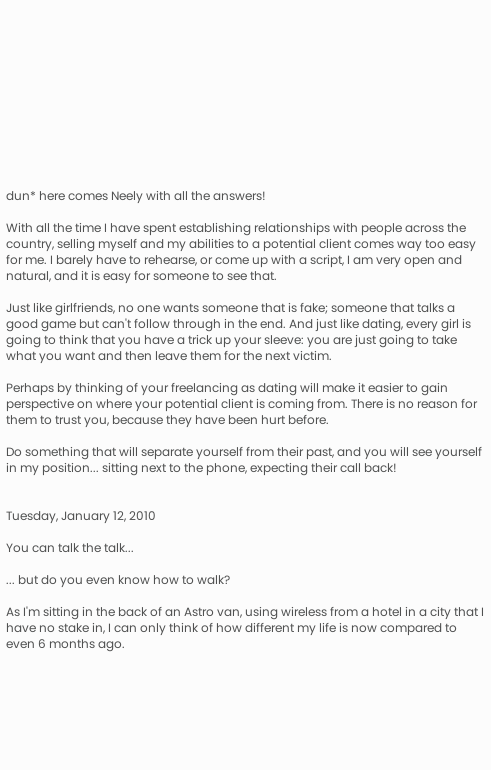dun* here comes Neely with all the answers!

With all the time I have spent establishing relationships with people across the country, selling myself and my abilities to a potential client comes way too easy for me. I barely have to rehearse, or come up with a script, I am very open and natural, and it is easy for someone to see that.

Just like girlfriends, no one wants someone that is fake; someone that talks a good game but can't follow through in the end. And just like dating, every girl is going to think that you have a trick up your sleeve: you are just going to take what you want and then leave them for the next victim.

Perhaps by thinking of your freelancing as dating will make it easier to gain perspective on where your potential client is coming from. There is no reason for them to trust you, because they have been hurt before.

Do something that will separate yourself from their past, and you will see yourself in my position... sitting next to the phone, expecting their call back!


Tuesday, January 12, 2010

You can talk the talk...

... but do you even know how to walk?

As I'm sitting in the back of an Astro van, using wireless from a hotel in a city that I have no stake in, I can only think of how different my life is now compared to even 6 months ago.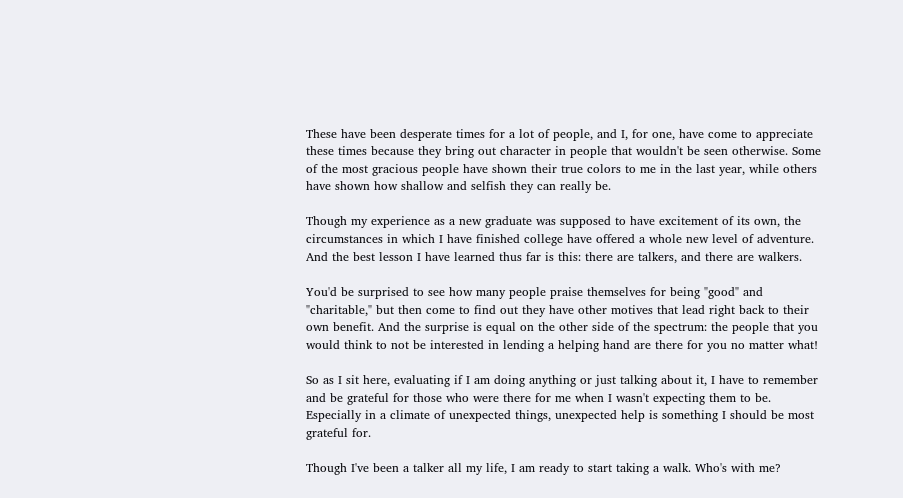These have been desperate times for a lot of people, and I, for one, have come to appreciate these times because they bring out character in people that wouldn't be seen otherwise. Some of the most gracious people have shown their true colors to me in the last year, while others have shown how shallow and selfish they can really be.

Though my experience as a new graduate was supposed to have excitement of its own, the circumstances in which I have finished college have offered a whole new level of adventure. And the best lesson I have learned thus far is this: there are talkers, and there are walkers.

You'd be surprised to see how many people praise themselves for being "good" and "charitable," but then come to find out they have other motives that lead right back to their own benefit. And the surprise is equal on the other side of the spectrum: the people that you would think to not be interested in lending a helping hand are there for you no matter what!

So as I sit here, evaluating if I am doing anything or just talking about it, I have to remember and be grateful for those who were there for me when I wasn't expecting them to be. Especially in a climate of unexpected things, unexpected help is something I should be most grateful for.

Though I've been a talker all my life, I am ready to start taking a walk. Who's with me?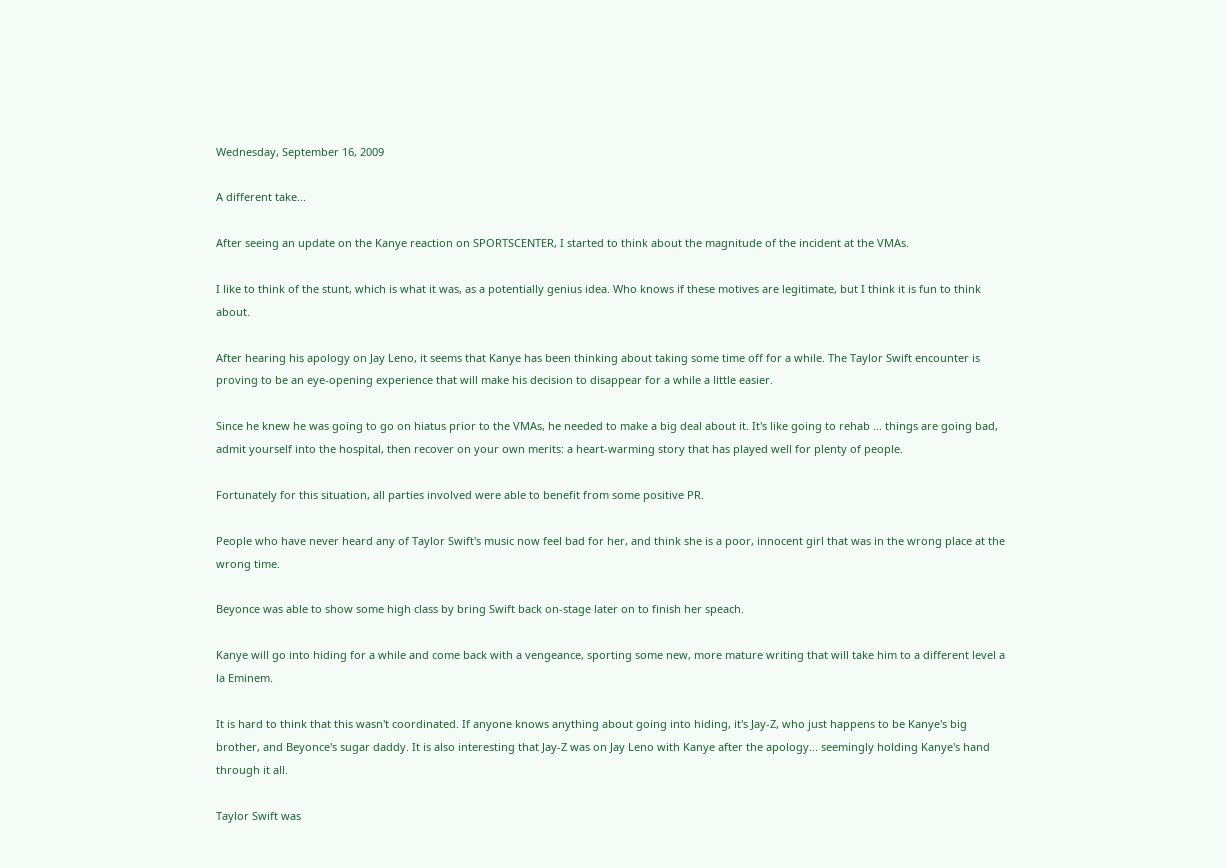Wednesday, September 16, 2009

A different take...

After seeing an update on the Kanye reaction on SPORTSCENTER, I started to think about the magnitude of the incident at the VMAs.

I like to think of the stunt, which is what it was, as a potentially genius idea. Who knows if these motives are legitimate, but I think it is fun to think about.

After hearing his apology on Jay Leno, it seems that Kanye has been thinking about taking some time off for a while. The Taylor Swift encounter is proving to be an eye-opening experience that will make his decision to disappear for a while a little easier.

Since he knew he was going to go on hiatus prior to the VMAs, he needed to make a big deal about it. It's like going to rehab ... things are going bad, admit yourself into the hospital, then recover on your own merits: a heart-warming story that has played well for plenty of people.

Fortunately for this situation, all parties involved were able to benefit from some positive PR.

People who have never heard any of Taylor Swift's music now feel bad for her, and think she is a poor, innocent girl that was in the wrong place at the wrong time.

Beyonce was able to show some high class by bring Swift back on-stage later on to finish her speach.

Kanye will go into hiding for a while and come back with a vengeance, sporting some new, more mature writing that will take him to a different level a la Eminem.

It is hard to think that this wasn't coordinated. If anyone knows anything about going into hiding, it's Jay-Z, who just happens to be Kanye's big brother, and Beyonce's sugar daddy. It is also interesting that Jay-Z was on Jay Leno with Kanye after the apology... seemingly holding Kanye's hand through it all.

Taylor Swift was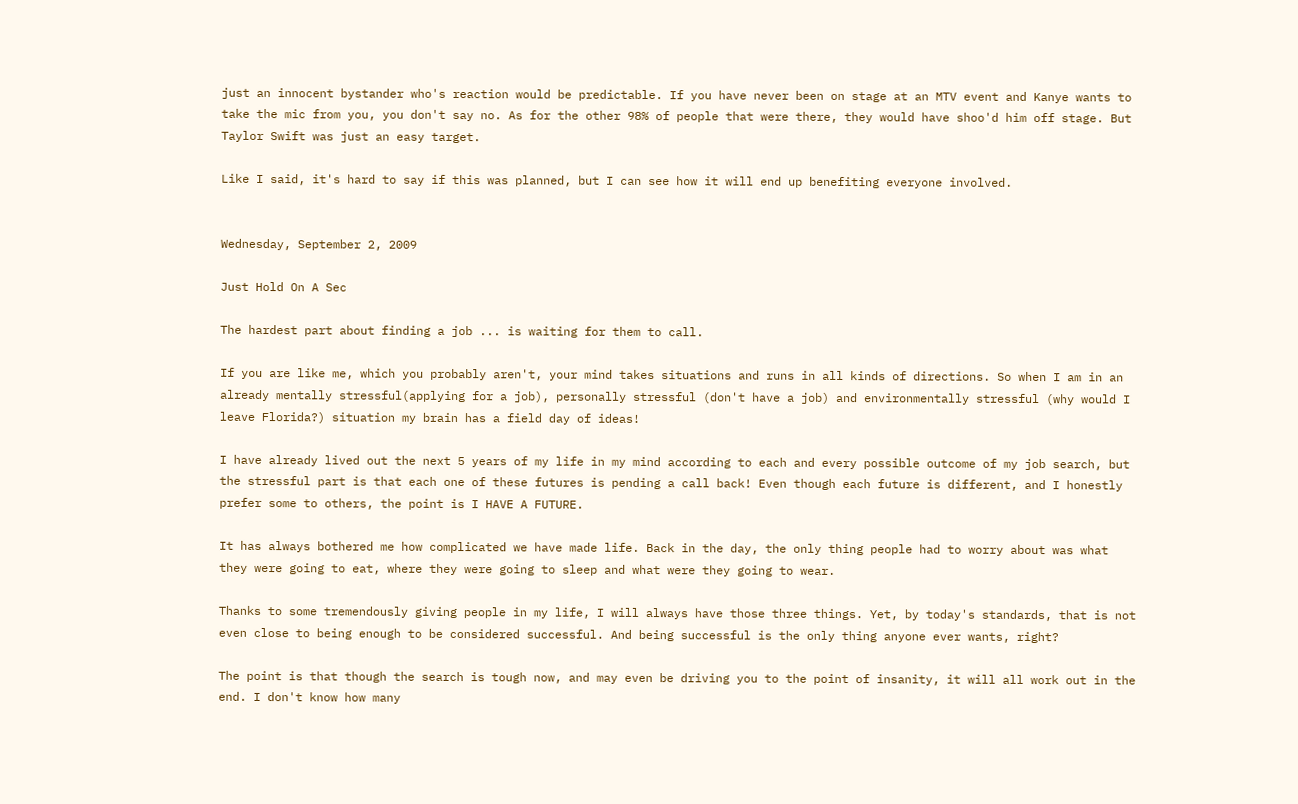just an innocent bystander who's reaction would be predictable. If you have never been on stage at an MTV event and Kanye wants to take the mic from you, you don't say no. As for the other 98% of people that were there, they would have shoo'd him off stage. But Taylor Swift was just an easy target.

Like I said, it's hard to say if this was planned, but I can see how it will end up benefiting everyone involved.


Wednesday, September 2, 2009

Just Hold On A Sec

The hardest part about finding a job ... is waiting for them to call.

If you are like me, which you probably aren't, your mind takes situations and runs in all kinds of directions. So when I am in an already mentally stressful(applying for a job), personally stressful (don't have a job) and environmentally stressful (why would I leave Florida?) situation my brain has a field day of ideas!

I have already lived out the next 5 years of my life in my mind according to each and every possible outcome of my job search, but the stressful part is that each one of these futures is pending a call back! Even though each future is different, and I honestly prefer some to others, the point is I HAVE A FUTURE.

It has always bothered me how complicated we have made life. Back in the day, the only thing people had to worry about was what they were going to eat, where they were going to sleep and what were they going to wear.

Thanks to some tremendously giving people in my life, I will always have those three things. Yet, by today's standards, that is not even close to being enough to be considered successful. And being successful is the only thing anyone ever wants, right?

The point is that though the search is tough now, and may even be driving you to the point of insanity, it will all work out in the end. I don't know how many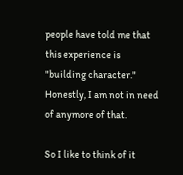people have told me that this experience is "building character." Honestly, I am not in need of anymore of that.

So I like to think of it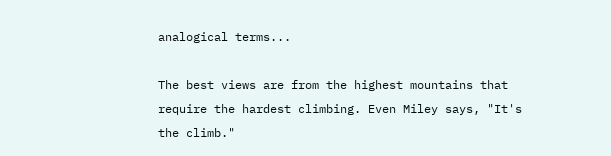analogical terms...

The best views are from the highest mountains that require the hardest climbing. Even Miley says, "It's the climb."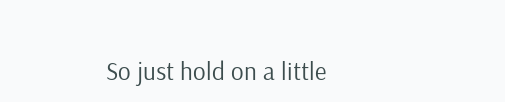So just hold on a little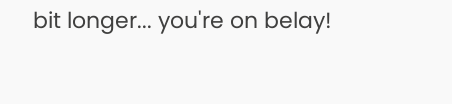bit longer... you're on belay!